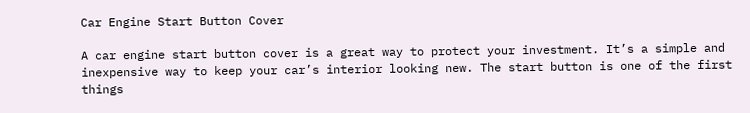Car Engine Start Button Cover

A car engine start button cover is a great way to protect your investment. It’s a simple and inexpensive way to keep your car’s interior looking new. The start button is one of the first things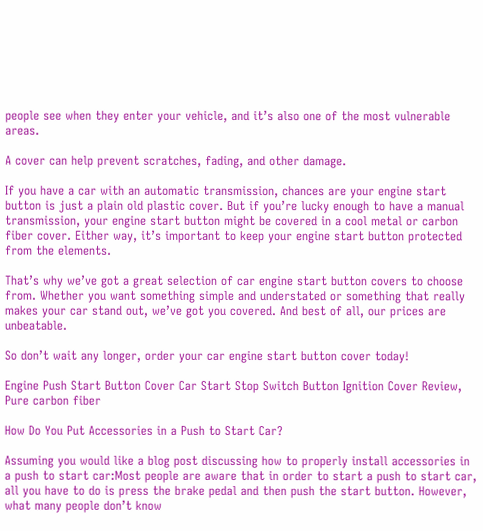people see when they enter your vehicle, and it’s also one of the most vulnerable areas.

A cover can help prevent scratches, fading, and other damage.

If you have a car with an automatic transmission, chances are your engine start button is just a plain old plastic cover. But if you’re lucky enough to have a manual transmission, your engine start button might be covered in a cool metal or carbon fiber cover. Either way, it’s important to keep your engine start button protected from the elements.

That’s why we’ve got a great selection of car engine start button covers to choose from. Whether you want something simple and understated or something that really makes your car stand out, we’ve got you covered. And best of all, our prices are unbeatable.

So don’t wait any longer, order your car engine start button cover today!

Engine Push Start Button Cover Car Start Stop Switch Button Ignition Cover Review, Pure carbon fiber

How Do You Put Accessories in a Push to Start Car?

Assuming you would like a blog post discussing how to properly install accessories in a push to start car:Most people are aware that in order to start a push to start car, all you have to do is press the brake pedal and then push the start button. However, what many people don’t know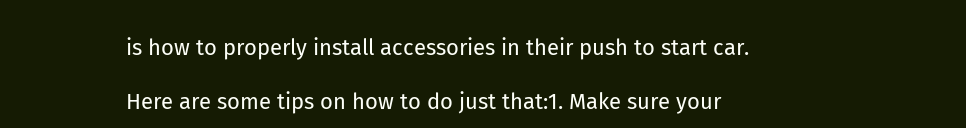is how to properly install accessories in their push to start car.

Here are some tips on how to do just that:1. Make sure your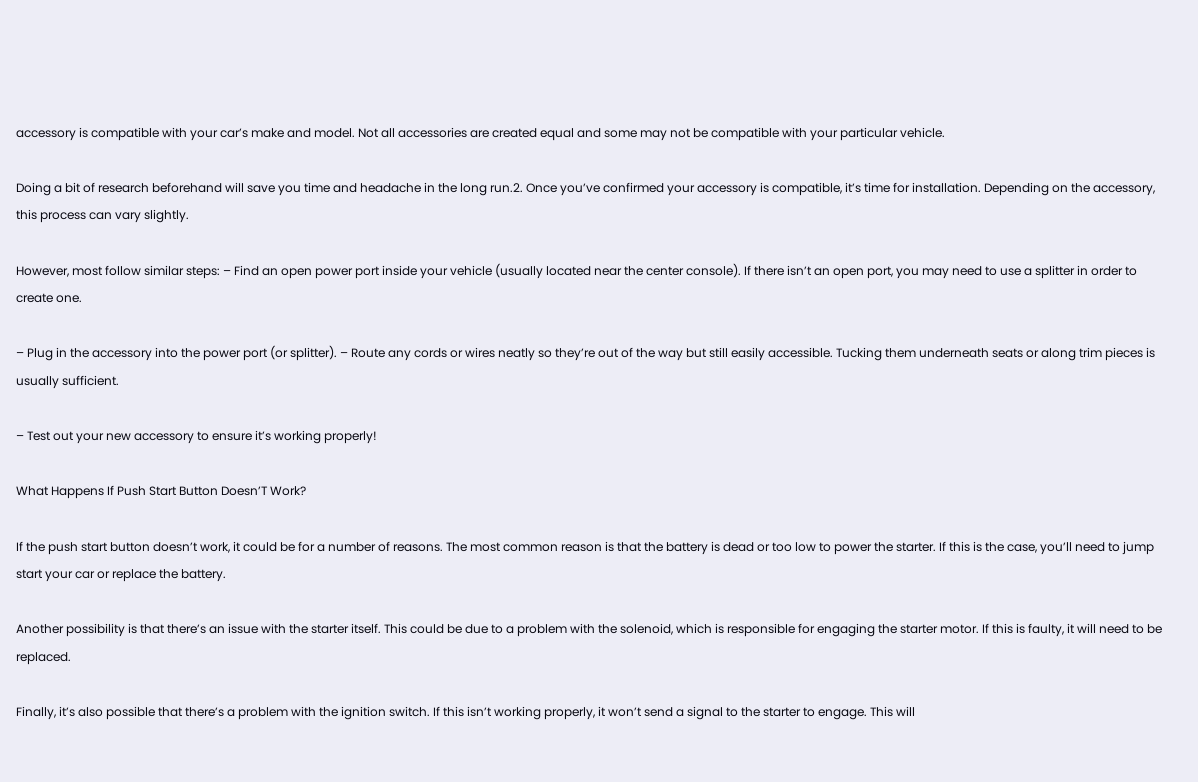accessory is compatible with your car’s make and model. Not all accessories are created equal and some may not be compatible with your particular vehicle.

Doing a bit of research beforehand will save you time and headache in the long run.2. Once you’ve confirmed your accessory is compatible, it’s time for installation. Depending on the accessory, this process can vary slightly.

However, most follow similar steps: – Find an open power port inside your vehicle (usually located near the center console). If there isn’t an open port, you may need to use a splitter in order to create one.

– Plug in the accessory into the power port (or splitter). – Route any cords or wires neatly so they’re out of the way but still easily accessible. Tucking them underneath seats or along trim pieces is usually sufficient.

– Test out your new accessory to ensure it’s working properly!

What Happens If Push Start Button Doesn’T Work?

If the push start button doesn’t work, it could be for a number of reasons. The most common reason is that the battery is dead or too low to power the starter. If this is the case, you’ll need to jump start your car or replace the battery.

Another possibility is that there’s an issue with the starter itself. This could be due to a problem with the solenoid, which is responsible for engaging the starter motor. If this is faulty, it will need to be replaced.

Finally, it’s also possible that there’s a problem with the ignition switch. If this isn’t working properly, it won’t send a signal to the starter to engage. This will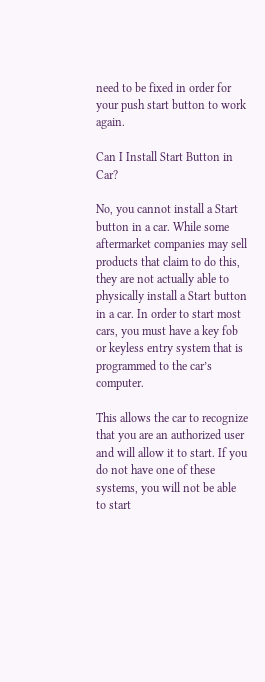need to be fixed in order for your push start button to work again.

Can I Install Start Button in Car?

No, you cannot install a Start button in a car. While some aftermarket companies may sell products that claim to do this, they are not actually able to physically install a Start button in a car. In order to start most cars, you must have a key fob or keyless entry system that is programmed to the car’s computer.

This allows the car to recognize that you are an authorized user and will allow it to start. If you do not have one of these systems, you will not be able to start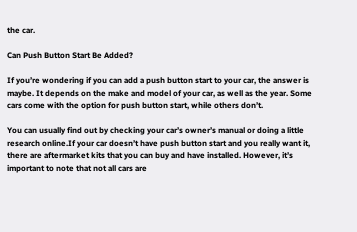the car.

Can Push Button Start Be Added?

If you’re wondering if you can add a push button start to your car, the answer is maybe. It depends on the make and model of your car, as well as the year. Some cars come with the option for push button start, while others don’t.

You can usually find out by checking your car’s owner’s manual or doing a little research online.If your car doesn’t have push button start and you really want it, there are aftermarket kits that you can buy and have installed. However, it’s important to note that not all cars are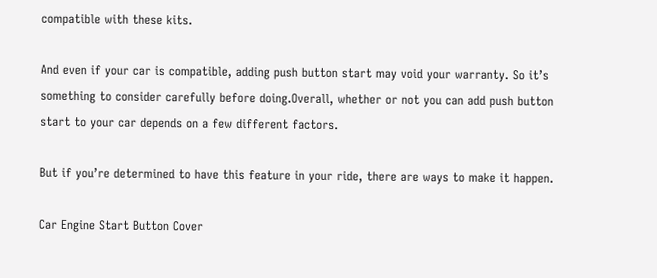compatible with these kits.

And even if your car is compatible, adding push button start may void your warranty. So it’s something to consider carefully before doing.Overall, whether or not you can add push button start to your car depends on a few different factors.

But if you’re determined to have this feature in your ride, there are ways to make it happen.

Car Engine Start Button Cover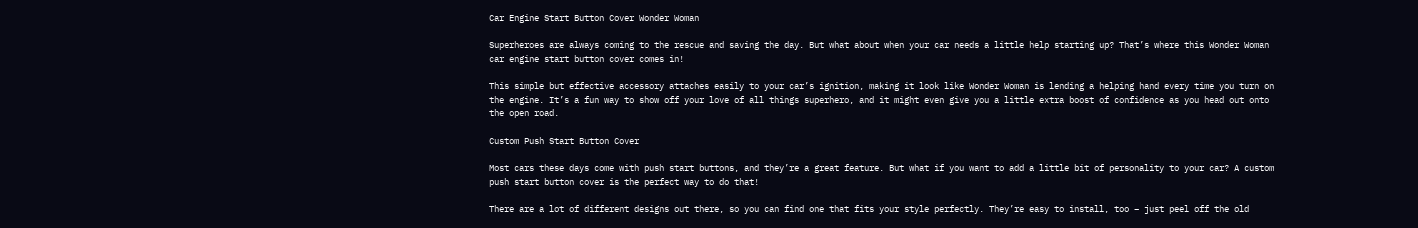Car Engine Start Button Cover Wonder Woman

Superheroes are always coming to the rescue and saving the day. But what about when your car needs a little help starting up? That’s where this Wonder Woman car engine start button cover comes in!

This simple but effective accessory attaches easily to your car’s ignition, making it look like Wonder Woman is lending a helping hand every time you turn on the engine. It’s a fun way to show off your love of all things superhero, and it might even give you a little extra boost of confidence as you head out onto the open road.

Custom Push Start Button Cover

Most cars these days come with push start buttons, and they’re a great feature. But what if you want to add a little bit of personality to your car? A custom push start button cover is the perfect way to do that!

There are a lot of different designs out there, so you can find one that fits your style perfectly. They’re easy to install, too – just peel off the old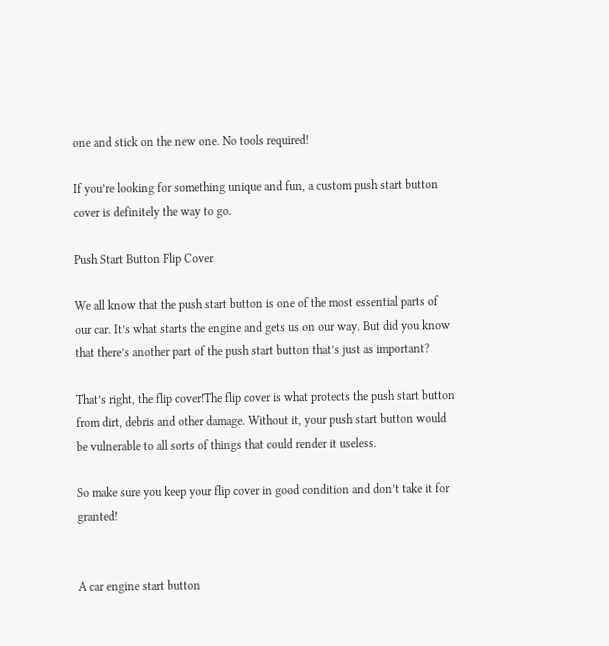one and stick on the new one. No tools required!

If you’re looking for something unique and fun, a custom push start button cover is definitely the way to go.

Push Start Button Flip Cover

We all know that the push start button is one of the most essential parts of our car. It’s what starts the engine and gets us on our way. But did you know that there’s another part of the push start button that’s just as important?

That’s right, the flip cover!The flip cover is what protects the push start button from dirt, debris and other damage. Without it, your push start button would be vulnerable to all sorts of things that could render it useless.

So make sure you keep your flip cover in good condition and don’t take it for granted!


A car engine start button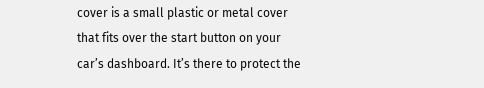cover is a small plastic or metal cover that fits over the start button on your car’s dashboard. It’s there to protect the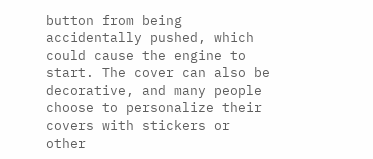button from being accidentally pushed, which could cause the engine to start. The cover can also be decorative, and many people choose to personalize their covers with stickers or other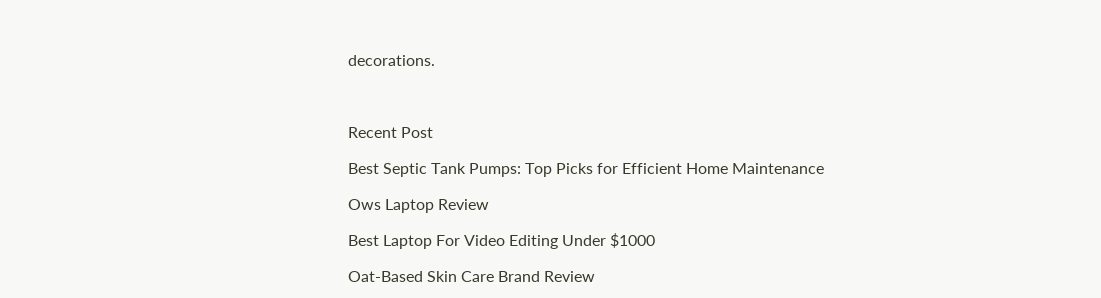decorations.



Recent Post

Best Septic Tank Pumps: Top Picks for Efficient Home Maintenance

Ows Laptop Review

Best Laptop For Video Editing Under $1000

Oat-Based Skin Care Brand Review